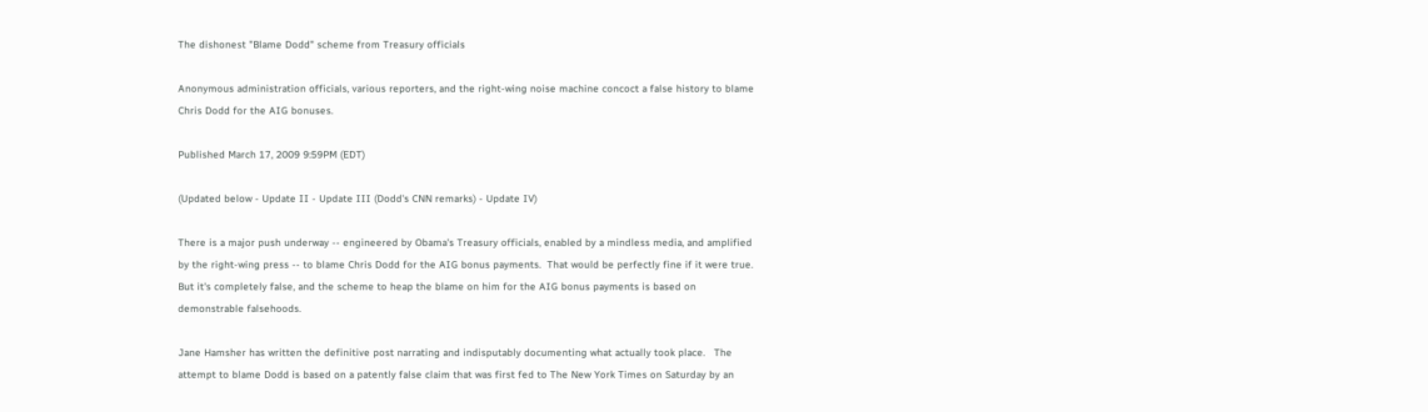The dishonest "Blame Dodd" scheme from Treasury officials

Anonymous administration officials, various reporters, and the right-wing noise machine concoct a false history to blame Chris Dodd for the AIG bonuses.

Published March 17, 2009 9:59PM (EDT)

(Updated below - Update II - Update III (Dodd's CNN remarks) - Update IV)

There is a major push underway -- engineered by Obama's Treasury officials, enabled by a mindless media, and amplified by the right-wing press -- to blame Chris Dodd for the AIG bonus payments.  That would be perfectly fine if it were true.  But it's completely false, and the scheme to heap the blame on him for the AIG bonus payments is based on demonstrable falsehoods.

Jane Hamsher has written the definitive post narrating and indisputably documenting what actually took place.   The attempt to blame Dodd is based on a patently false claim that was first fed to The New York Times on Saturday by an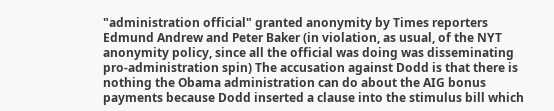"administration official" granted anonymity by Times reporters Edmund Andrew and Peter Baker (in violation, as usual, of the NYT anonymity policy, since all the official was doing was disseminating pro-administration spin) The accusation against Dodd is that there is nothing the Obama administration can do about the AIG bonus payments because Dodd inserted a clause into the stimulus bill which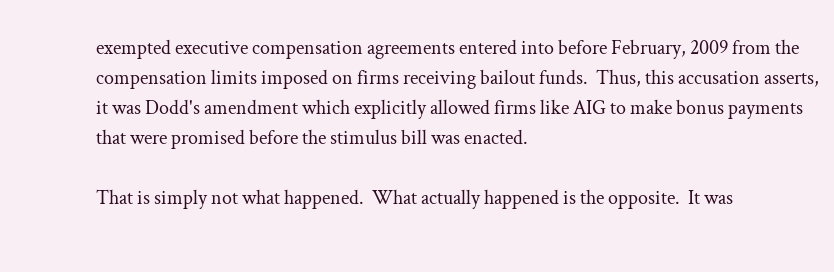exempted executive compensation agreements entered into before February, 2009 from the compensation limits imposed on firms receiving bailout funds.  Thus, this accusation asserts, it was Dodd's amendment which explicitly allowed firms like AIG to make bonus payments that were promised before the stimulus bill was enacted.

That is simply not what happened.  What actually happened is the opposite.  It was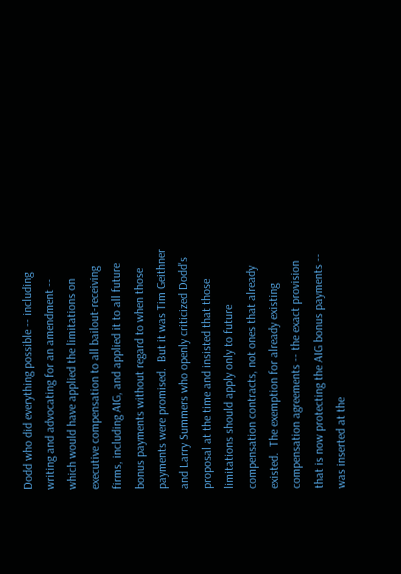Dodd who did everything possible -- including writing and advocating for an amendment -- which would have applied the limitations on executive compensation to all bailout-receiving firms, including AIG, and applied it to all future bonus payments without regard to when those payments were promised.  But it was Tim Geithner and Larry Summers who openly criticized Dodd's proposal at the time and insisted that those limitations should apply only to future compensation contracts, not ones that already existed.  The exemption for already existing compensation agreements -- the exact provision that is now protecting the AIG bonus payments -- was inserted at the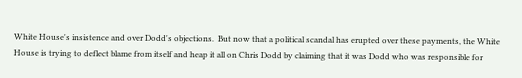White House's insistence and over Dodd's objections.  But now that a political scandal has erupted over these payments, the White House is trying to deflect blame from itself and heap it all on Chris Dodd by claiming that it was Dodd who was responsible for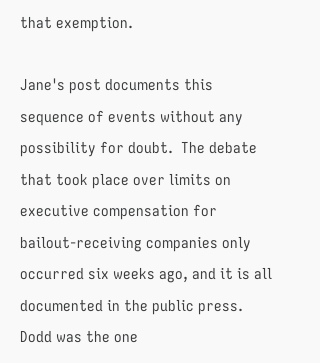that exemption.

Jane's post documents this sequence of events without any possibility for doubt.  The debate that took place over limits on executive compensation for bailout-receiving companies only occurred six weeks ago, and it is all documented in the public press.  Dodd was the one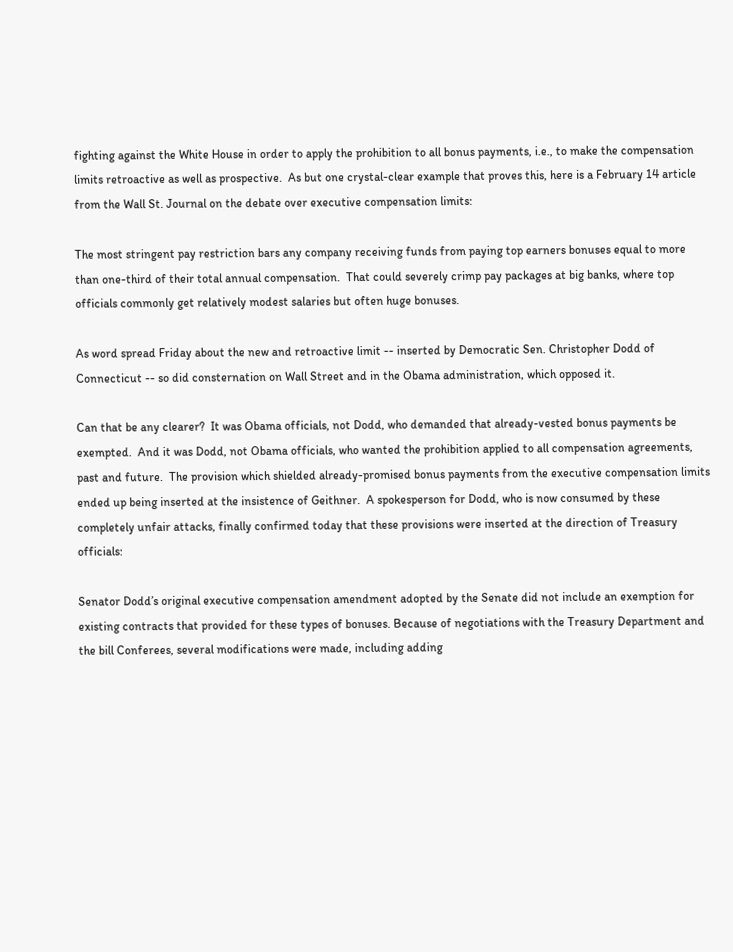fighting against the White House in order to apply the prohibition to all bonus payments, i.e., to make the compensation limits retroactive as well as prospective.  As but one crystal-clear example that proves this, here is a February 14 article from the Wall St. Journal on the debate over executive compensation limits:

The most stringent pay restriction bars any company receiving funds from paying top earners bonuses equal to more than one-third of their total annual compensation.  That could severely crimp pay packages at big banks, where top officials commonly get relatively modest salaries but often huge bonuses.

As word spread Friday about the new and retroactive limit -- inserted by Democratic Sen. Christopher Dodd of Connecticut -- so did consternation on Wall Street and in the Obama administration, which opposed it.

Can that be any clearer?  It was Obama officials, not Dodd, who demanded that already-vested bonus payments be exempted.  And it was Dodd, not Obama officials, who wanted the prohibition applied to all compensation agreements, past and future.  The provision which shielded already-promised bonus payments from the executive compensation limits ended up being inserted at the insistence of Geithner.  A spokesperson for Dodd, who is now consumed by these completely unfair attacks, finally confirmed today that these provisions were inserted at the direction of Treasury officials:

Senator Dodd’s original executive compensation amendment adopted by the Senate did not include an exemption for existing contracts that provided for these types of bonuses. Because of negotiations with the Treasury Department and the bill Conferees, several modifications were made, including adding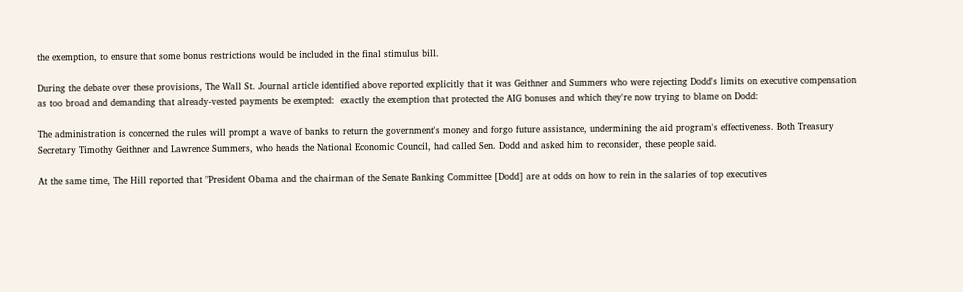the exemption, to ensure that some bonus restrictions would be included in the final stimulus bill.

During the debate over these provisions, The Wall St. Journal article identified above reported explicitly that it was Geithner and Summers who were rejecting Dodd's limits on executive compensation as too broad and demanding that already-vested payments be exempted:  exactly the exemption that protected the AIG bonuses and which they're now trying to blame on Dodd:

The administration is concerned the rules will prompt a wave of banks to return the government's money and forgo future assistance, undermining the aid program's effectiveness. Both Treasury Secretary Timothy Geithner and Lawrence Summers, who heads the National Economic Council, had called Sen. Dodd and asked him to reconsider, these people said.

At the same time, The Hill reported that "President Obama and the chairman of the Senate Banking Committee [Dodd] are at odds on how to rein in the salaries of top executives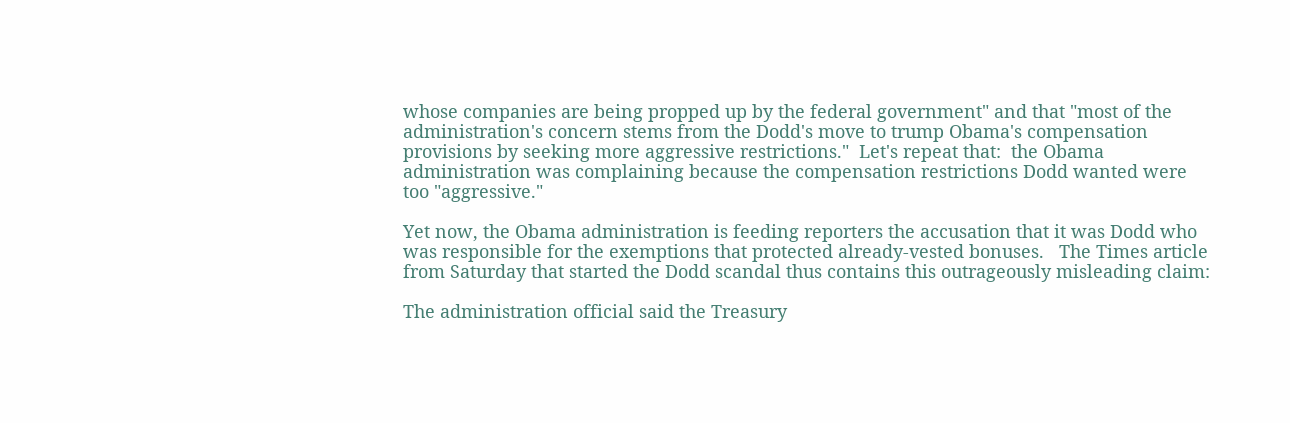whose companies are being propped up by the federal government" and that "most of the administration's concern stems from the Dodd's move to trump Obama's compensation provisions by seeking more aggressive restrictions."  Let's repeat that:  the Obama administration was complaining because the compensation restrictions Dodd wanted were too "aggressive."

Yet now, the Obama administration is feeding reporters the accusation that it was Dodd who was responsible for the exemptions that protected already-vested bonuses.   The Times article from Saturday that started the Dodd scandal thus contains this outrageously misleading claim:

The administration official said the Treasury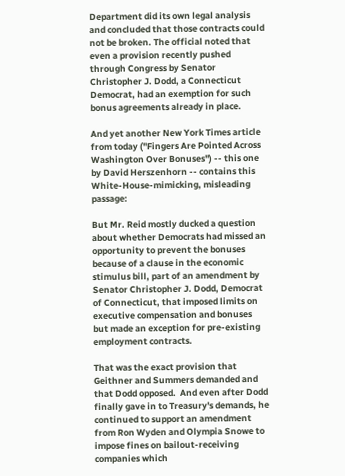Department did its own legal analysis and concluded that those contracts could not be broken. The official noted that even a provision recently pushed through Congress by Senator Christopher J. Dodd, a Connecticut Democrat, had an exemption for such bonus agreements already in place.

And yet another New York Times article from today ("Fingers Are Pointed Across Washington Over Bonuses") -- this one by David Herszenhorn -- contains this White-House-mimicking, misleading passage:

But Mr. Reid mostly ducked a question about whether Democrats had missed an opportunity to prevent the bonuses because of a clause in the economic stimulus bill, part of an amendment by Senator Christopher J. Dodd, Democrat of Connecticut, that imposed limits on executive compensation and bonuses but made an exception for pre-existing employment contracts.

That was the exact provision that Geithner and Summers demanded and that Dodd opposed.  And even after Dodd finally gave in to Treasury's demands, he continued to support an amendment from Ron Wyden and Olympia Snowe to impose fines on bailout-receiving companies which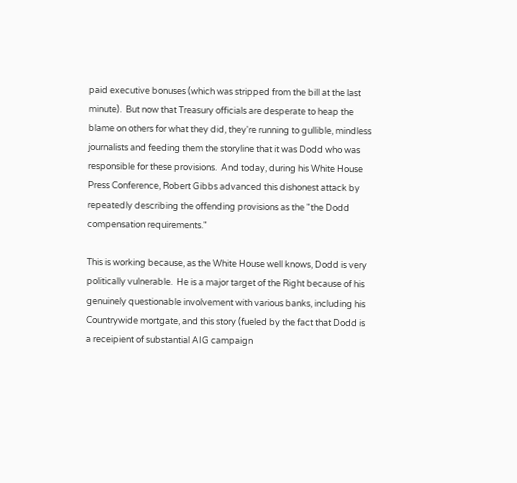paid executive bonuses (which was stripped from the bill at the last minute).  But now that Treasury officials are desperate to heap the blame on others for what they did, they're running to gullible, mindless journalists and feeding them the storyline that it was Dodd who was responsible for these provisions.  And today, during his White House Press Conference, Robert Gibbs advanced this dishonest attack by repeatedly describing the offending provisions as the "the Dodd compensation requirements."

This is working because, as the White House well knows, Dodd is very politically vulnerable.  He is a major target of the Right because of his genuinely questionable involvement with various banks, including his Countrywide mortgate, and this story (fueled by the fact that Dodd is a receipient of substantial AIG campaign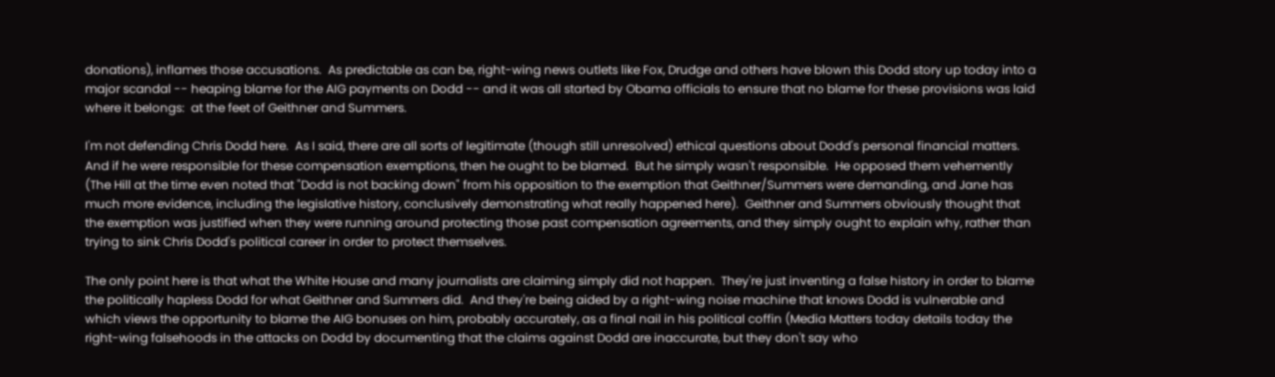donations), inflames those accusations.  As predictable as can be, right-wing news outlets like Fox, Drudge and others have blown this Dodd story up today into a major scandal -- heaping blame for the AIG payments on Dodd -- and it was all started by Obama officials to ensure that no blame for these provisions was laid where it belongs:  at the feet of Geithner and Summers.

I'm not defending Chris Dodd here.  As I said, there are all sorts of legitimate (though still unresolved) ethical questions about Dodd's personal financial matters.  And if he were responsible for these compensation exemptions, then he ought to be blamed.  But he simply wasn't responsible.  He opposed them vehemently (The Hill at the time even noted that "Dodd is not backing down" from his opposition to the exemption that Geithner/Summers were demanding, and Jane has much more evidence, including the legislative history, conclusively demonstrating what really happened here).  Geithner and Summers obviously thought that the exemption was justified when they were running around protecting those past compensation agreements, and they simply ought to explain why, rather than trying to sink Chris Dodd's political career in order to protect themselves.

The only point here is that what the White House and many journalists are claiming simply did not happen.  They're just inventing a false history in order to blame the politically hapless Dodd for what Geithner and Summers did.  And they're being aided by a right-wing noise machine that knows Dodd is vulnerable and which views the opportunity to blame the AIG bonuses on him, probably accurately, as a final nail in his political coffin (Media Matters today details today the right-wing falsehoods in the attacks on Dodd by documenting that the claims against Dodd are inaccurate, but they don't say who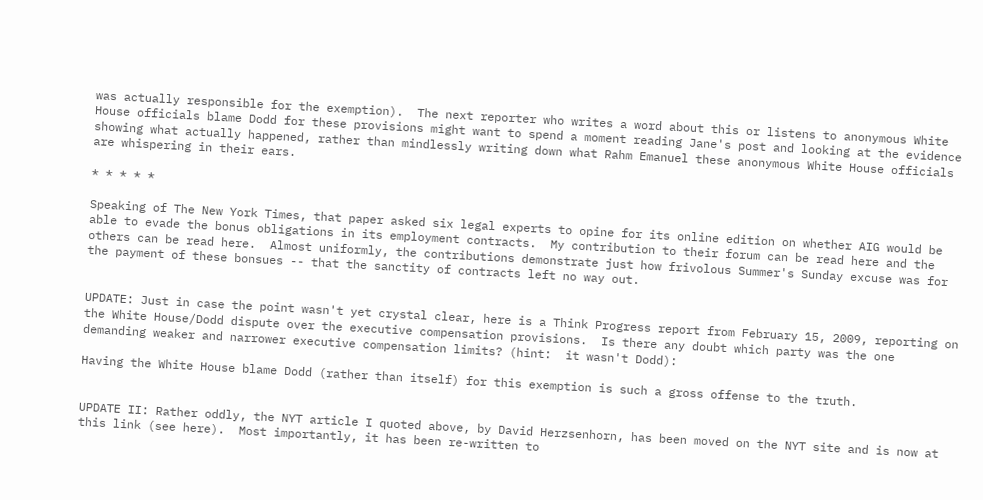was actually responsible for the exemption).  The next reporter who writes a word about this or listens to anonymous White House officials blame Dodd for these provisions might want to spend a moment reading Jane's post and looking at the evidence showing what actually happened, rather than mindlessly writing down what Rahm Emanuel these anonymous White House officials are whispering in their ears.

* * * * *

Speaking of The New York Times, that paper asked six legal experts to opine for its online edition on whether AIG would be able to evade the bonus obligations in its employment contracts.  My contribution to their forum can be read here and the others can be read here.  Almost uniformly, the contributions demonstrate just how frivolous Summer's Sunday excuse was for the payment of these bonsues -- that the sanctity of contracts left no way out.


UPDATE: Just in case the point wasn't yet crystal clear, here is a Think Progress report from February 15, 2009, reporting on the White House/Dodd dispute over the executive compensation provisions.  Is there any doubt which party was the one demanding weaker and narrower executive compensation limits? (hint:  it wasn't Dodd):

Having the White House blame Dodd (rather than itself) for this exemption is such a gross offense to the truth.


UPDATE II: Rather oddly, the NYT article I quoted above, by David Herzsenhorn, has been moved on the NYT site and is now at this link (see here).  Most importantly, it has been re-written to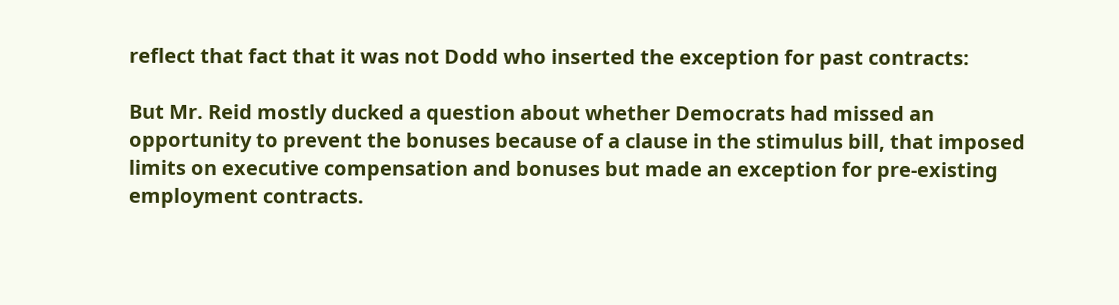reflect that fact that it was not Dodd who inserted the exception for past contracts:

But Mr. Reid mostly ducked a question about whether Democrats had missed an opportunity to prevent the bonuses because of a clause in the stimulus bill, that imposed limits on executive compensation and bonuses but made an exception for pre-existing employment contracts.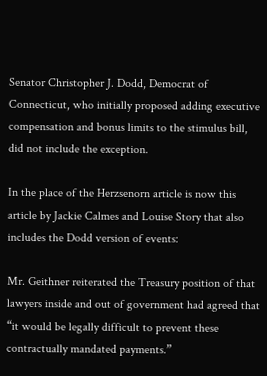Senator Christopher J. Dodd, Democrat of Connecticut, who initially proposed adding executive compensation and bonus limits to the stimulus bill, did not include the exception.

In the place of the Herzsenorn article is now this article by Jackie Calmes and Louise Story that also includes the Dodd version of events:

Mr. Geithner reiterated the Treasury position of that lawyers inside and out of government had agreed that “it would be legally difficult to prevent these contractually mandated payments.”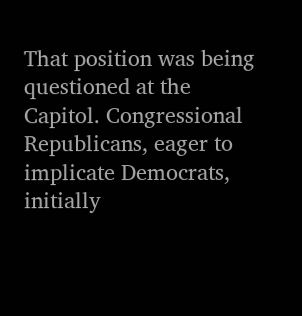That position was being questioned at the Capitol. Congressional Republicans, eager to implicate Democrats, initially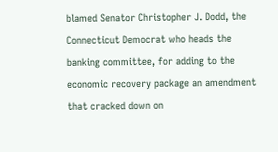blamed Senator Christopher J. Dodd, the Connecticut Democrat who heads the banking committee, for adding to the economic recovery package an amendment that cracked down on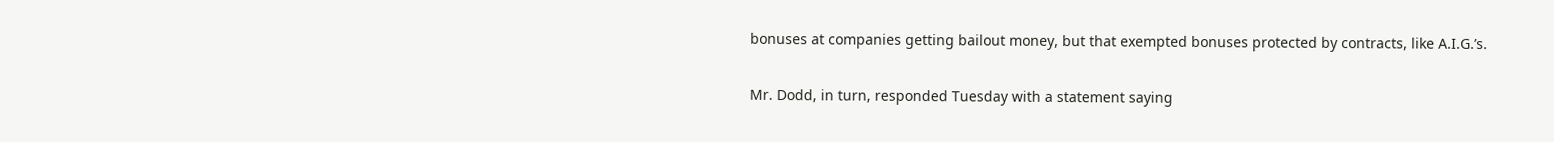bonuses at companies getting bailout money, but that exempted bonuses protected by contracts, like A.I.G.’s.

Mr. Dodd, in turn, responded Tuesday with a statement saying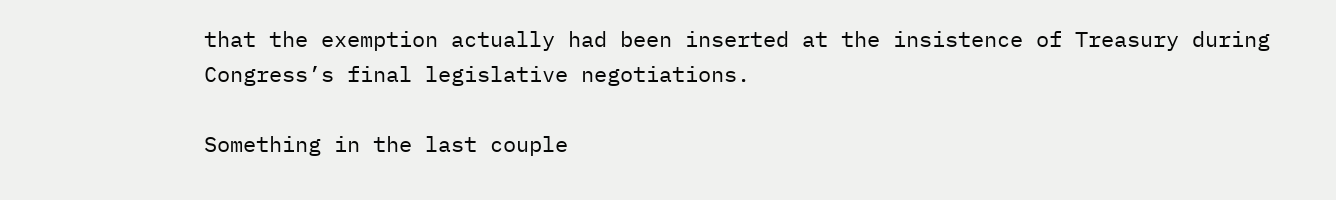that the exemption actually had been inserted at the insistence of Treasury during Congress’s final legislative negotiations.

Something in the last couple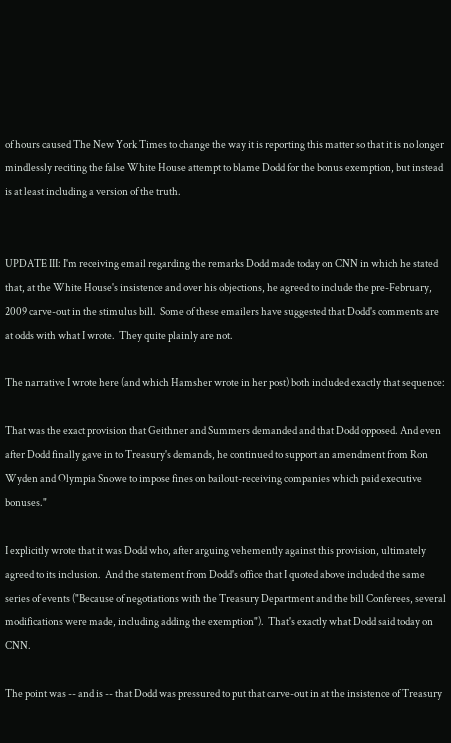of hours caused The New York Times to change the way it is reporting this matter so that it is no longer mindlessly reciting the false White House attempt to blame Dodd for the bonus exemption, but instead is at least including a version of the truth.


UPDATE III: I'm receiving email regarding the remarks Dodd made today on CNN in which he stated that, at the White House's insistence and over his objections, he agreed to include the pre-February, 2009 carve-out in the stimulus bill.  Some of these emailers have suggested that Dodd's comments are at odds with what I wrote.  They quite plainly are not.

The narrative I wrote here (and which Hamsher wrote in her post) both included exactly that sequence:

That was the exact provision that Geithner and Summers demanded and that Dodd opposed. And even after Dodd finally gave in to Treasury's demands, he continued to support an amendment from Ron Wyden and Olympia Snowe to impose fines on bailout-receiving companies which paid executive bonuses."

I explicitly wrote that it was Dodd who, after arguing vehemently against this provision, ultimately agreed to its inclusion.  And the statement from Dodd's office that I quoted above included the same series of events ("Because of negotiations with the Treasury Department and the bill Conferees, several modifications were made, including adding the exemption").  That's exactly what Dodd said today on CNN.

The point was -- and is -- that Dodd was pressured to put that carve-out in at the insistence of Treasury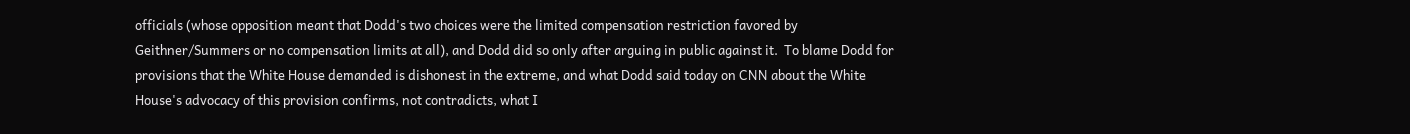officials (whose opposition meant that Dodd's two choices were the limited compensation restriction favored by Geithner/Summers or no compensation limits at all), and Dodd did so only after arguing in public against it.  To blame Dodd for provisions that the White House demanded is dishonest in the extreme, and what Dodd said today on CNN about the White House's advocacy of this provision confirms, not contradicts, what I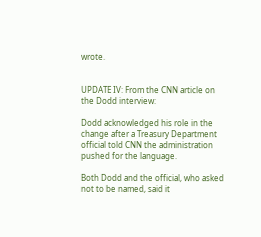wrote.


UPDATE IV: From the CNN article on the Dodd interview:

Dodd acknowledged his role in the change after a Treasury Department official told CNN the administration pushed for the language.

Both Dodd and the official, who asked not to be named, said it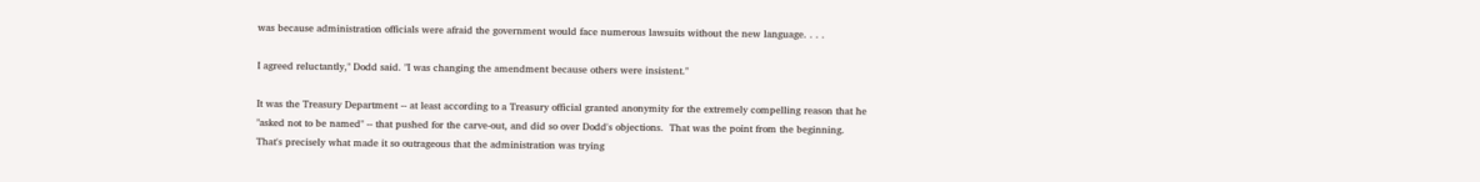was because administration officials were afraid the government would face numerous lawsuits without the new language. . . .

I agreed reluctantly," Dodd said. "I was changing the amendment because others were insistent."

It was the Treasury Department -- at least according to a Treasury official granted anonymity for the extremely compelling reason that he "asked not to be named" -- that pushed for the carve-out, and did so over Dodd's objections.  That was the point from the beginning.  That's precisely what made it so outrageous that the administration was trying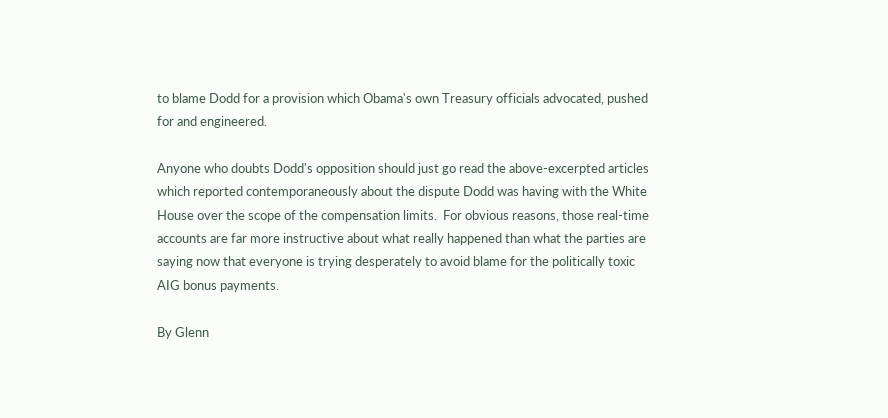to blame Dodd for a provision which Obama's own Treasury officials advocated, pushed for and engineered.

Anyone who doubts Dodd's opposition should just go read the above-excerpted articles which reported contemporaneously about the dispute Dodd was having with the White House over the scope of the compensation limits.  For obvious reasons, those real-time accounts are far more instructive about what really happened than what the parties are saying now that everyone is trying desperately to avoid blame for the politically toxic AIG bonus payments.

By Glenn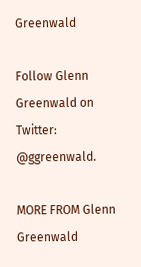Greenwald

Follow Glenn Greenwald on Twitter: @ggreenwald.

MORE FROM Glenn Greenwald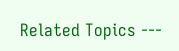Related Topics ---